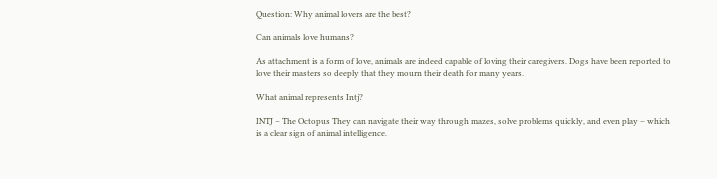Question: Why animal lovers are the best?

Can animals love humans?

As attachment is a form of love, animals are indeed capable of loving their caregivers. Dogs have been reported to love their masters so deeply that they mourn their death for many years.

What animal represents Intj?

INTJ – The Octopus They can navigate their way through mazes, solve problems quickly, and even play – which is a clear sign of animal intelligence.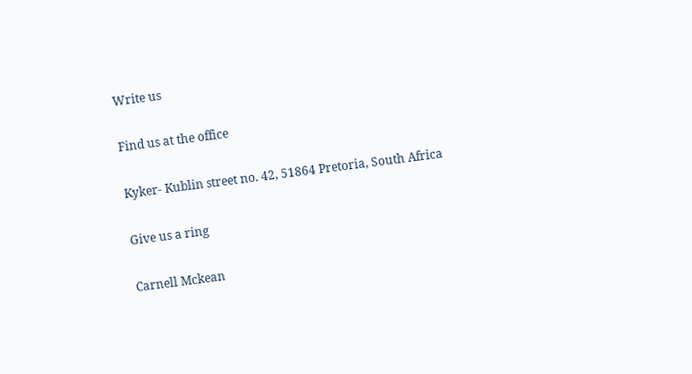Write us

Find us at the office

Kyker- Kublin street no. 42, 51864 Pretoria, South Africa

Give us a ring

Carnell Mckean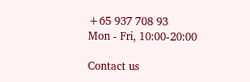+65 937 708 93
Mon - Fri, 10:00-20:00

Contact us